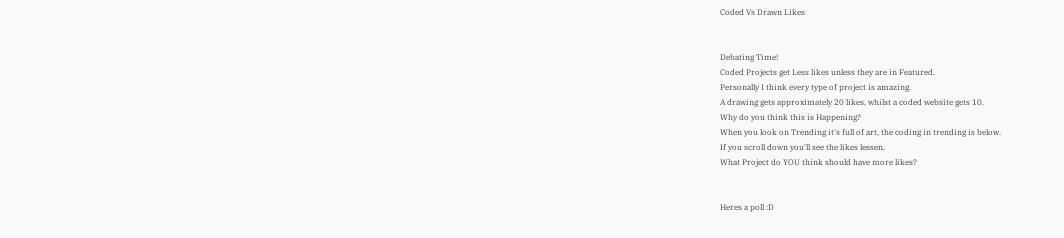Coded Vs Drawn Likes


Debating Time!
Coded Projects get Less likes unless they are in Featured.
Personally I think every type of project is amazing.
A drawing gets approximately 20 likes, whilst a coded website gets 10.
Why do you think this is Happening?
When you look on Trending it's full of art, the coding in trending is below.
If you scroll down you'll see the likes lessen.
What Project do YOU think should have more likes?


Heres a poll :D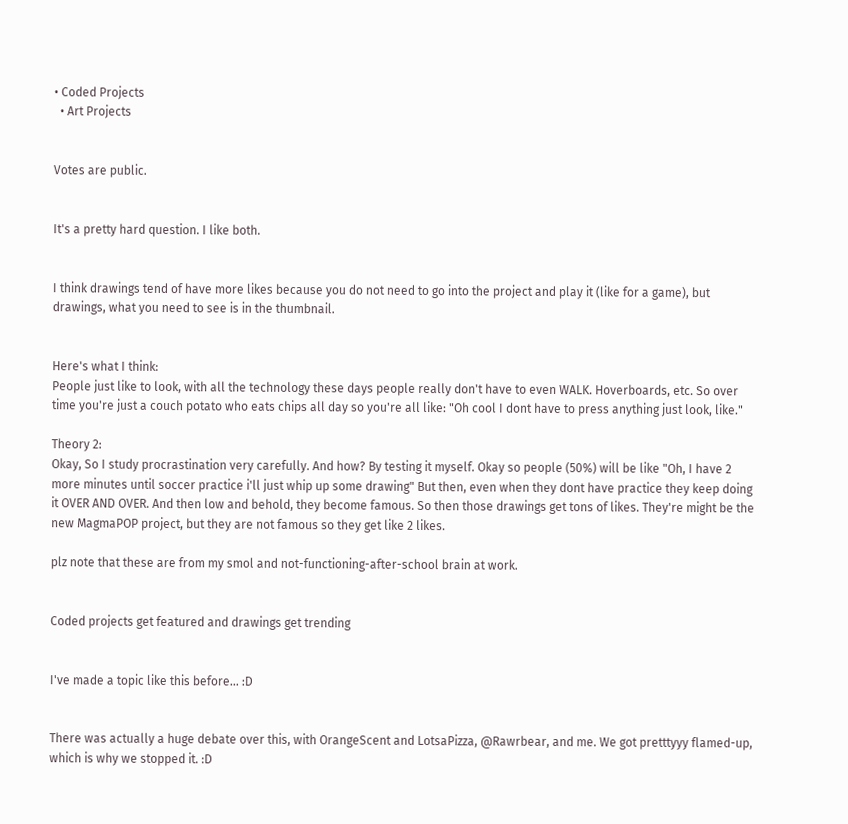• Coded Projects
  • Art Projects


Votes are public.


It's a pretty hard question. I like both.


I think drawings tend of have more likes because you do not need to go into the project and play it (like for a game), but drawings, what you need to see is in the thumbnail.


Here's what I think:
People just like to look, with all the technology these days people really don't have to even WALK. Hoverboards, etc. So over time you're just a couch potato who eats chips all day so you're all like: "Oh cool I dont have to press anything just look, like."

Theory 2:
Okay, So I study procrastination very carefully. And how? By testing it myself. Okay so people (50%) will be like "Oh, I have 2 more minutes until soccer practice i'll just whip up some drawing" But then, even when they dont have practice they keep doing it OVER AND OVER. And then low and behold, they become famous. So then those drawings get tons of likes. They're might be the new MagmaPOP project, but they are not famous so they get like 2 likes.

plz note that these are from my smol and not-functioning-after-school brain at work.


Coded projects get featured and drawings get trending


I've made a topic like this before... :D


There was actually a huge debate over this, with OrangeScent and LotsaPizza, @Rawrbear, and me. We got pretttyyy flamed-up, which is why we stopped it. :D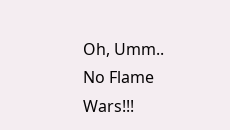Oh, Umm.. No Flame Wars!!!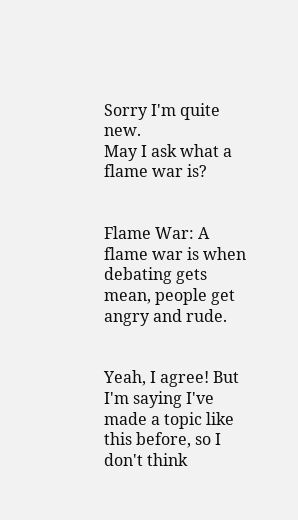Sorry I'm quite new.
May I ask what a flame war is?


Flame War: A flame war is when debating gets mean, people get angry and rude.


Yeah, I agree! But I'm saying I've made a topic like this before, so I don't think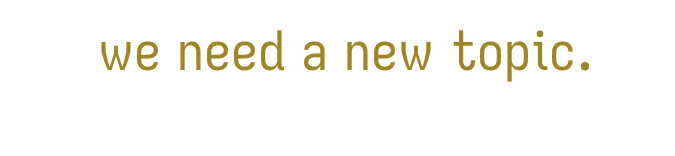we need a new topic.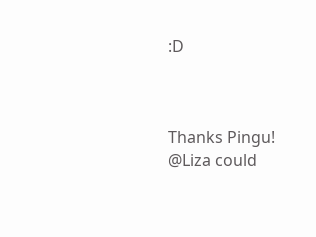:D



Thanks Pingu!
@Liza could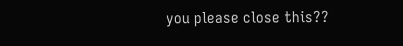you please close this??